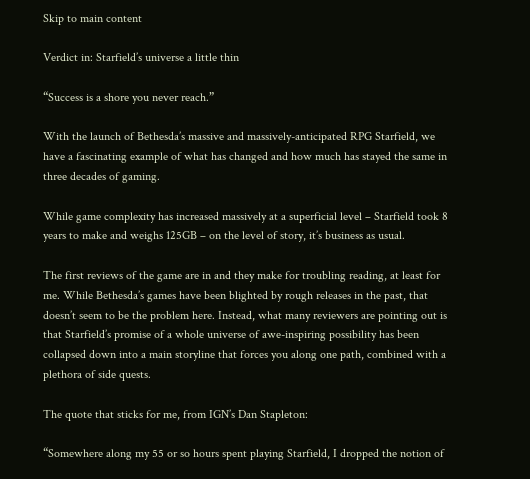Skip to main content

Verdict in: Starfield’s universe a little thin

“Success is a shore you never reach.”

With the launch of Bethesda’s massive and massively-anticipated RPG Starfield, we have a fascinating example of what has changed and how much has stayed the same in three decades of gaming.

While game complexity has increased massively at a superficial level – Starfield took 8 years to make and weighs 125GB – on the level of story, it’s business as usual.

The first reviews of the game are in and they make for troubling reading, at least for me. While Bethesda’s games have been blighted by rough releases in the past, that doesn’t seem to be the problem here. Instead, what many reviewers are pointing out is that Starfield’s promise of a whole universe of awe-inspiring possibility has been collapsed down into a main storyline that forces you along one path, combined with a plethora of side quests.

The quote that sticks for me, from IGN’s Dan Stapleton:

“Somewhere along my 55 or so hours spent playing Starfield, I dropped the notion of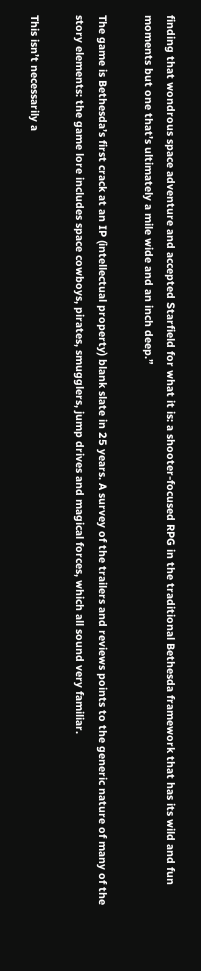finding that wondrous space adventure and accepted Starfield for what it is: a shooter-focused RPG in the traditional Bethesda framework that has its wild and fun moments but one that’s ultimately a mile wide and an inch deep.”

The game is Bethesda’s first crack at an IP (intellectual property) blank slate in 25 years. A survey of the trailers and reviews points to the generic nature of many of the story elements: the game lore includes space cowboys, pirates, smugglers, jump drives and magical forces, which all sound very familiar.

This isn’t necessarily a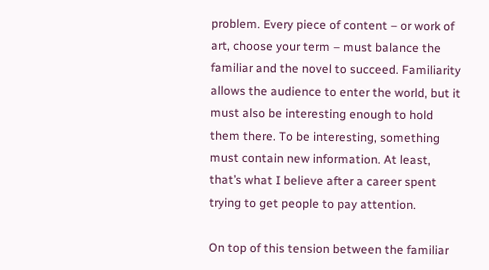problem. Every piece of content – or work of art, choose your term – must balance the familiar and the novel to succeed. Familiarity allows the audience to enter the world, but it must also be interesting enough to hold them there. To be interesting, something must contain new information. At least, that’s what I believe after a career spent trying to get people to pay attention.

On top of this tension between the familiar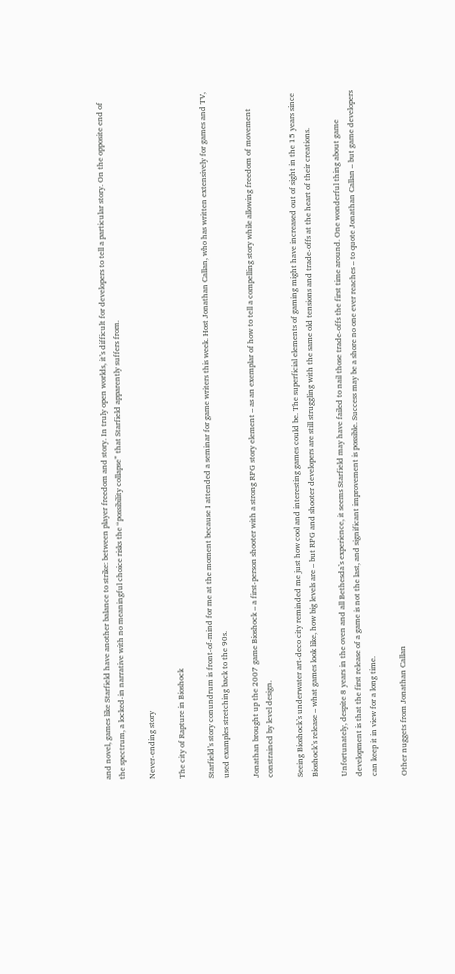and novel, games like Starfield have another balance to strike: between player freedom and story. In truly open worlds, it’s difficult for developers to tell a particular story. On the opposite end of the spectrum, a locked-in narrative with no meaningful choice risks the “possibility collapse” that Starfield apparently suffers from.

Never-ending story

The city of Rapture in Bioshock

Starfield’s story conundrum is front-of-mind for me at the moment because I attended a seminar for game writers this week. Host Jonathan Callan, who has written extensively for games and TV, used examples stretching back to the 90s.

Jonathan brought up the 2007 game Bioshock – a first-person shooter with a strong RPG story element – as an exemplar of how to tell a compelling story while allowing freedom of movement constrained by level design.

Seeing Bioshock’s underwater art-deco city reminded me just how cool and interesting games could be. The superficial elements of gaming might have increased out of sight in the 15 years since Bioshock’s release – what games look like, how big levels are – but RPG and shooter developers are still struggling with the same old tensions and trade-offs at the heart of their creations.

Unfortunately, despite 8 years in the oven and all Bethesda’s experience, it seems Starfield may have failed to nail those trade-offs the first time around. One wonderful thing about game development is that the first release of a game is not the last, and significant improvement is possible. Success may be a shore no one ever reaches – to quote Jonathan Callan – but game developers can keep it in view for a long time.

Other nuggets from Jonathan Callan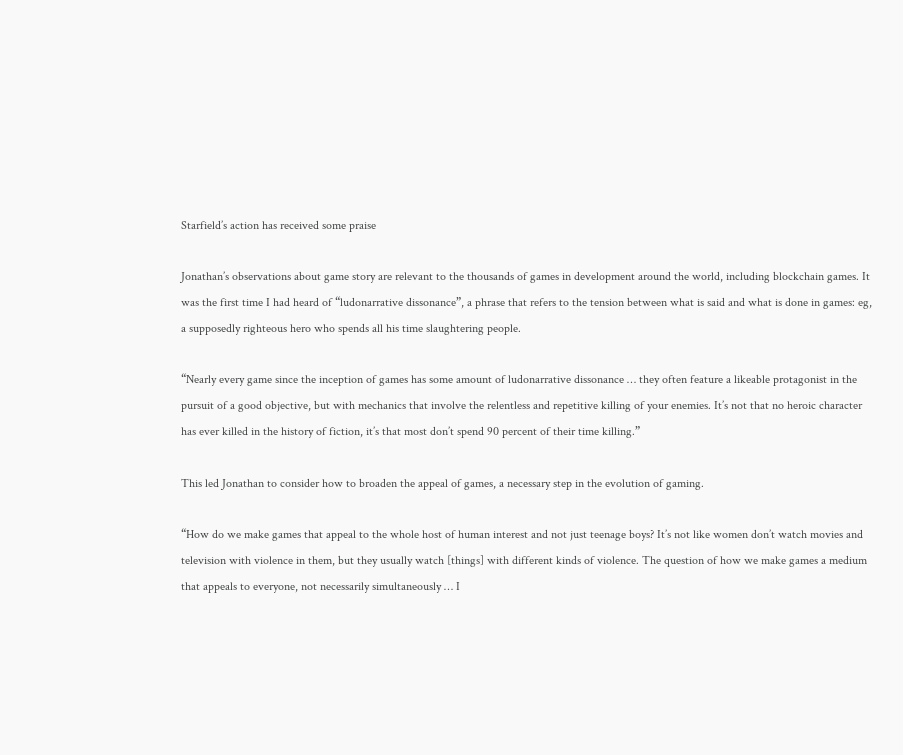Starfield’s action has received some praise

Jonathan’s observations about game story are relevant to the thousands of games in development around the world, including blockchain games. It was the first time I had heard of “ludonarrative dissonance”, a phrase that refers to the tension between what is said and what is done in games: eg, a supposedly righteous hero who spends all his time slaughtering people.

“Nearly every game since the inception of games has some amount of ludonarrative dissonance … they often feature a likeable protagonist in the pursuit of a good objective, but with mechanics that involve the relentless and repetitive killing of your enemies. It’s not that no heroic character has ever killed in the history of fiction, it’s that most don’t spend 90 percent of their time killing.”

This led Jonathan to consider how to broaden the appeal of games, a necessary step in the evolution of gaming.

“How do we make games that appeal to the whole host of human interest and not just teenage boys? It’s not like women don’t watch movies and television with violence in them, but they usually watch [things] with different kinds of violence. The question of how we make games a medium that appeals to everyone, not necessarily simultaneously … I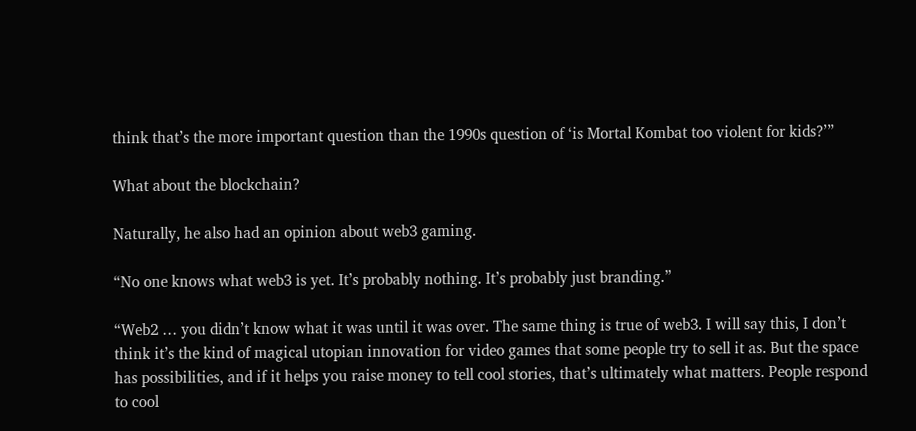think that’s the more important question than the 1990s question of ‘is Mortal Kombat too violent for kids?’”

What about the blockchain?

Naturally, he also had an opinion about web3 gaming.

“No one knows what web3 is yet. It’s probably nothing. It’s probably just branding.”

“Web2 … you didn’t know what it was until it was over. The same thing is true of web3. I will say this, I don’t think it’s the kind of magical utopian innovation for video games that some people try to sell it as. But the space has possibilities, and if it helps you raise money to tell cool stories, that’s ultimately what matters. People respond to cool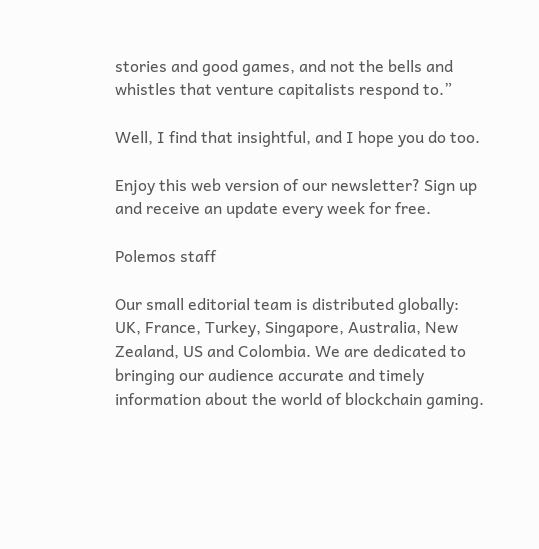stories and good games, and not the bells and whistles that venture capitalists respond to.”

Well, I find that insightful, and I hope you do too.

Enjoy this web version of our newsletter? Sign up and receive an update every week for free.

Polemos staff

Our small editorial team is distributed globally: UK, France, Turkey, Singapore, Australia, New Zealand, US and Colombia. We are dedicated to bringing our audience accurate and timely information about the world of blockchain gaming.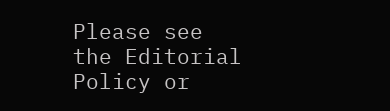Please see the Editorial Policy or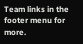Team links in the footer menu for more.